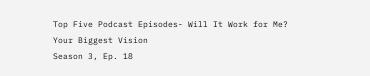Top Five Podcast Episodes- Will It Work for Me?
Your Biggest Vision
Season 3, Ep. 18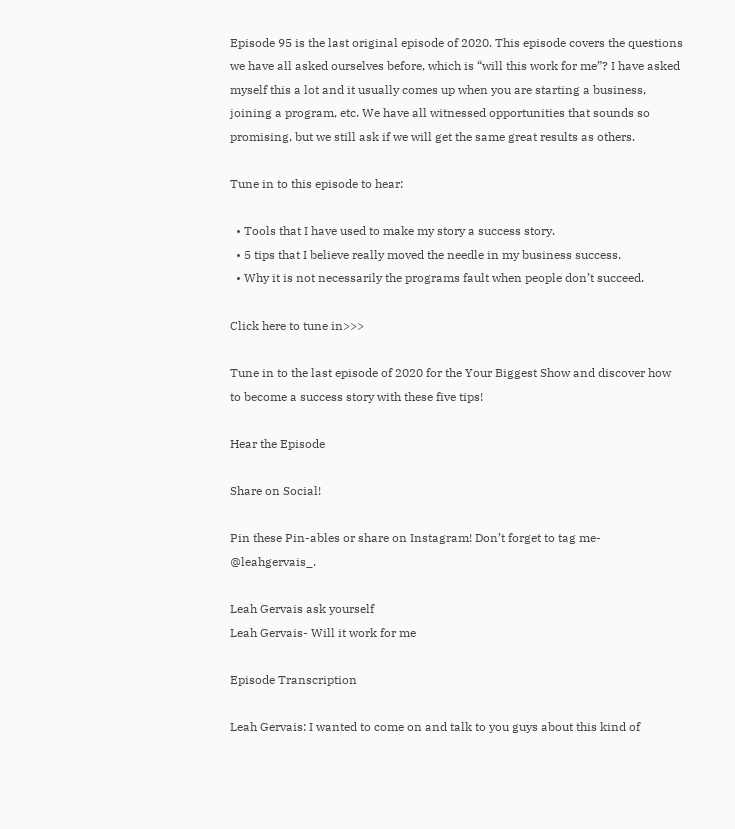Episode 95 is the last original episode of 2020. This episode covers the questions we have all asked ourselves before, which is “will this work for me”? I have asked myself this a lot and it usually comes up when you are starting a business, joining a program, etc. We have all witnessed opportunities that sounds so promising, but we still ask if we will get the same great results as others.

Tune in to this episode to hear:

  • Tools that I have used to make my story a success story.
  • 5 tips that I believe really moved the needle in my business success.
  • Why it is not necessarily the programs fault when people don’t succeed.

Click here to tune in>>>

Tune in to the last episode of 2020 for the Your Biggest Show and discover how to become a success story with these five tips!

Hear the Episode

Share on Social!

Pin these Pin-ables or share on Instagram! Don’t forget to tag me- @leahgervais_.

Leah Gervais ask yourself
Leah Gervais- Will it work for me

Episode Transcription

Leah Gervais: I wanted to come on and talk to you guys about this kind of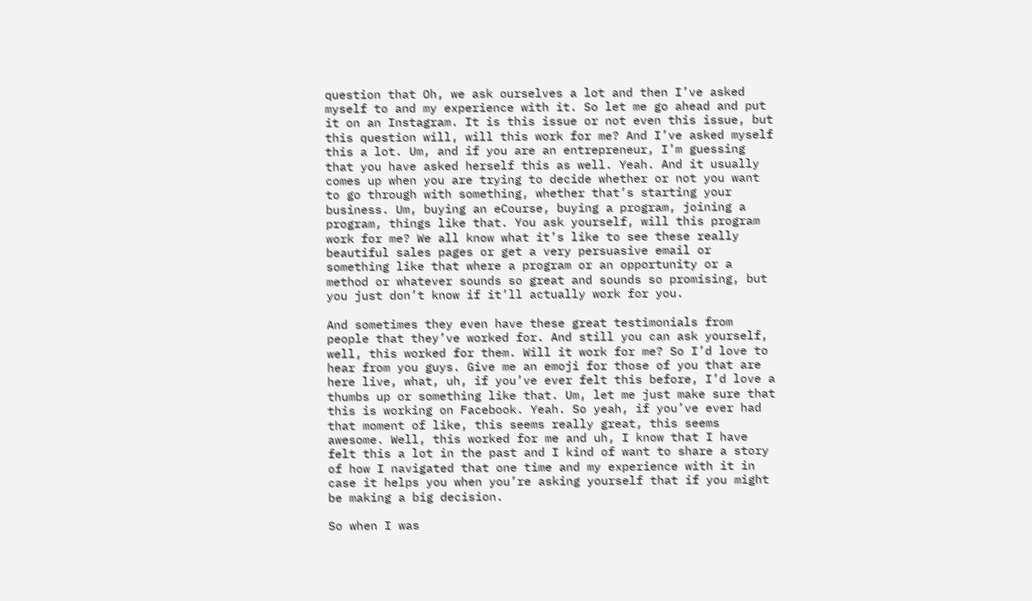question that Oh, we ask ourselves a lot and then I’ve asked myself to and my experience with it. So let me go ahead and put it on an Instagram. It is this issue or not even this issue, but this question will, will this work for me? And I’ve asked myself this a lot. Um, and if you are an entrepreneur, I’m guessing that you have asked herself this as well. Yeah. And it usually comes up when you are trying to decide whether or not you want to go through with something, whether that’s starting your business. Um, buying an eCourse, buying a program, joining a program, things like that. You ask yourself, will this program work for me? We all know what it’s like to see these really beautiful sales pages or get a very persuasive email or something like that where a program or an opportunity or a method or whatever sounds so great and sounds so promising, but you just don’t know if it’ll actually work for you.

And sometimes they even have these great testimonials from people that they’ve worked for. And still you can ask yourself, well, this worked for them. Will it work for me? So I’d love to hear from you guys. Give me an emoji for those of you that are here live, what, uh, if you’ve ever felt this before, I’d love a thumbs up or something like that. Um, let me just make sure that this is working on Facebook. Yeah. So yeah, if you’ve ever had that moment of like, this seems really great, this seems awesome. Well, this worked for me and uh, I know that I have felt this a lot in the past and I kind of want to share a story of how I navigated that one time and my experience with it in case it helps you when you’re asking yourself that if you might be making a big decision.

So when I was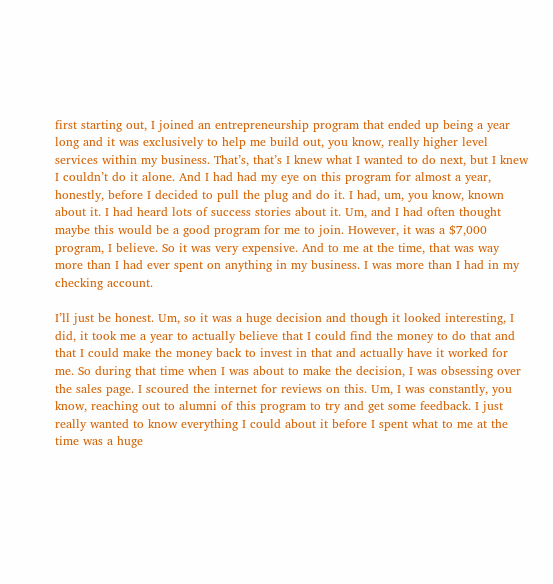first starting out, I joined an entrepreneurship program that ended up being a year long and it was exclusively to help me build out, you know, really higher level services within my business. That’s, that’s I knew what I wanted to do next, but I knew I couldn’t do it alone. And I had had my eye on this program for almost a year, honestly, before I decided to pull the plug and do it. I had, um, you know, known about it. I had heard lots of success stories about it. Um, and I had often thought maybe this would be a good program for me to join. However, it was a $7,000 program, I believe. So it was very expensive. And to me at the time, that was way more than I had ever spent on anything in my business. I was more than I had in my checking account.

I’ll just be honest. Um, so it was a huge decision and though it looked interesting, I did, it took me a year to actually believe that I could find the money to do that and that I could make the money back to invest in that and actually have it worked for me. So during that time when I was about to make the decision, I was obsessing over the sales page. I scoured the internet for reviews on this. Um, I was constantly, you know, reaching out to alumni of this program to try and get some feedback. I just really wanted to know everything I could about it before I spent what to me at the time was a huge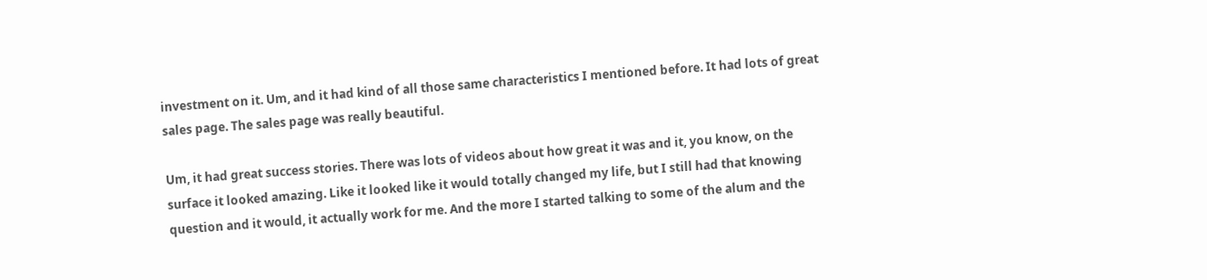investment on it. Um, and it had kind of all those same characteristics I mentioned before. It had lots of great sales page. The sales page was really beautiful.

Um, it had great success stories. There was lots of videos about how great it was and it, you know, on the surface it looked amazing. Like it looked like it would totally changed my life, but I still had that knowing question and it would, it actually work for me. And the more I started talking to some of the alum and the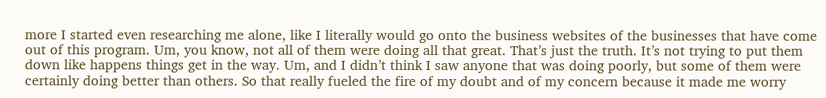more I started even researching me alone, like I literally would go onto the business websites of the businesses that have come out of this program. Um, you know, not all of them were doing all that great. That’s just the truth. It’s not trying to put them down like happens things get in the way. Um, and I didn’t think I saw anyone that was doing poorly, but some of them were certainly doing better than others. So that really fueled the fire of my doubt and of my concern because it made me worry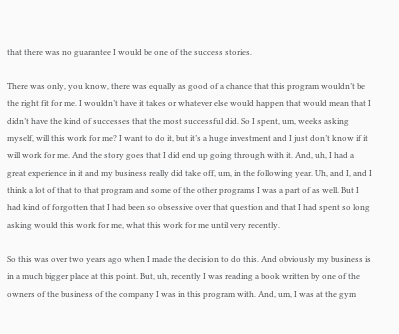that there was no guarantee I would be one of the success stories.

There was only, you know, there was equally as good of a chance that this program wouldn’t be the right fit for me. I wouldn’t have it takes or whatever else would happen that would mean that I didn’t have the kind of successes that the most successful did. So I spent, um, weeks asking myself, will this work for me? I want to do it, but it’s a huge investment and I just don’t know if it will work for me. And the story goes that I did end up going through with it. And, uh, I had a great experience in it and my business really did take off, um, in the following year. Uh, and I, and I think a lot of that to that program and some of the other programs I was a part of as well. But I had kind of forgotten that I had been so obsessive over that question and that I had spent so long asking would this work for me, what this work for me until very recently.

So this was over two years ago when I made the decision to do this. And obviously my business is in a much bigger place at this point. But, uh, recently I was reading a book written by one of the owners of the business of the company I was in this program with. And, um, I was at the gym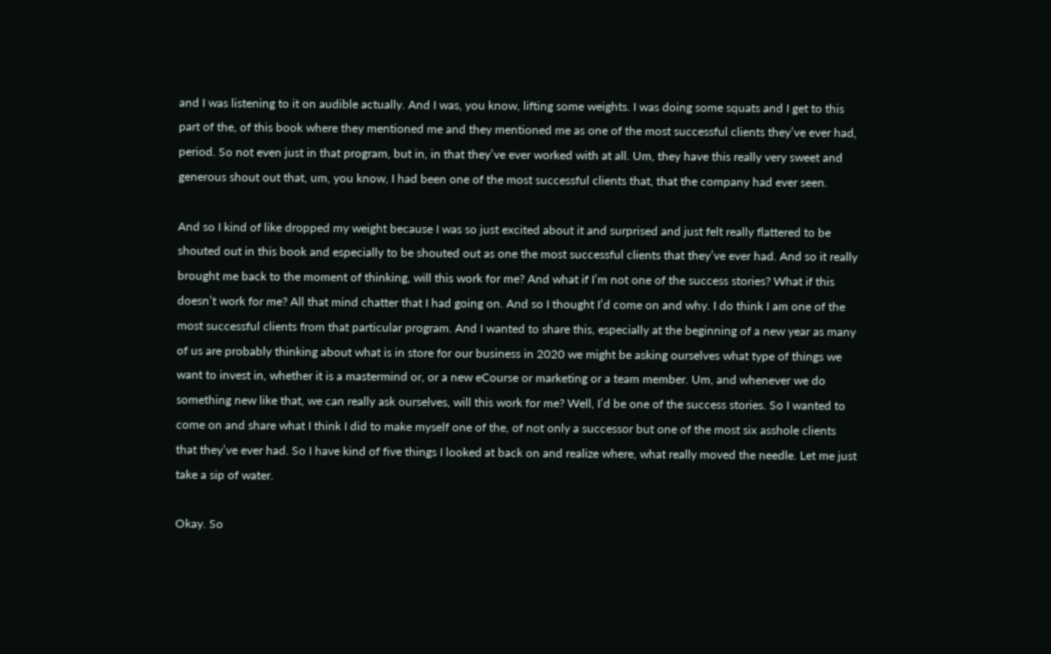and I was listening to it on audible actually. And I was, you know, lifting some weights. I was doing some squats and I get to this part of the, of this book where they mentioned me and they mentioned me as one of the most successful clients they’ve ever had, period. So not even just in that program, but in, in that they’ve ever worked with at all. Um, they have this really very sweet and generous shout out that, um, you know, I had been one of the most successful clients that, that the company had ever seen.

And so I kind of like dropped my weight because I was so just excited about it and surprised and just felt really flattered to be shouted out in this book and especially to be shouted out as one the most successful clients that they’ve ever had. And so it really brought me back to the moment of thinking, will this work for me? And what if I’m not one of the success stories? What if this doesn’t work for me? All that mind chatter that I had going on. And so I thought I’d come on and why. I do think I am one of the most successful clients from that particular program. And I wanted to share this, especially at the beginning of a new year as many of us are probably thinking about what is in store for our business in 2020 we might be asking ourselves what type of things we want to invest in, whether it is a mastermind or, or a new eCourse or marketing or a team member. Um, and whenever we do something new like that, we can really ask ourselves, will this work for me? Well, I’d be one of the success stories. So I wanted to come on and share what I think I did to make myself one of the, of not only a successor but one of the most six asshole clients that they’ve ever had. So I have kind of five things I looked at back on and realize where, what really moved the needle. Let me just take a sip of water.

Okay. So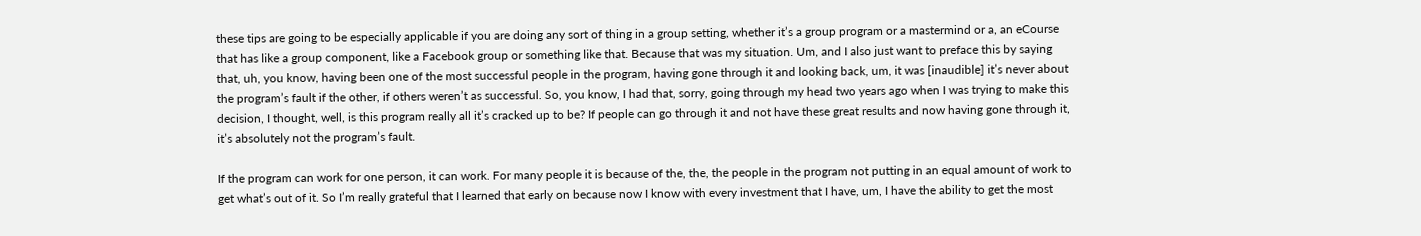these tips are going to be especially applicable if you are doing any sort of thing in a group setting, whether it’s a group program or a mastermind or a, an eCourse that has like a group component, like a Facebook group or something like that. Because that was my situation. Um, and I also just want to preface this by saying that, uh, you know, having been one of the most successful people in the program, having gone through it and looking back, um, it was [inaudible] it’s never about the program’s fault if the other, if others weren’t as successful. So, you know, I had that, sorry, going through my head two years ago when I was trying to make this decision, I thought, well, is this program really all it’s cracked up to be? If people can go through it and not have these great results and now having gone through it, it’s absolutely not the program’s fault.

If the program can work for one person, it can work. For many people it is because of the, the, the people in the program not putting in an equal amount of work to get what’s out of it. So I’m really grateful that I learned that early on because now I know with every investment that I have, um, I have the ability to get the most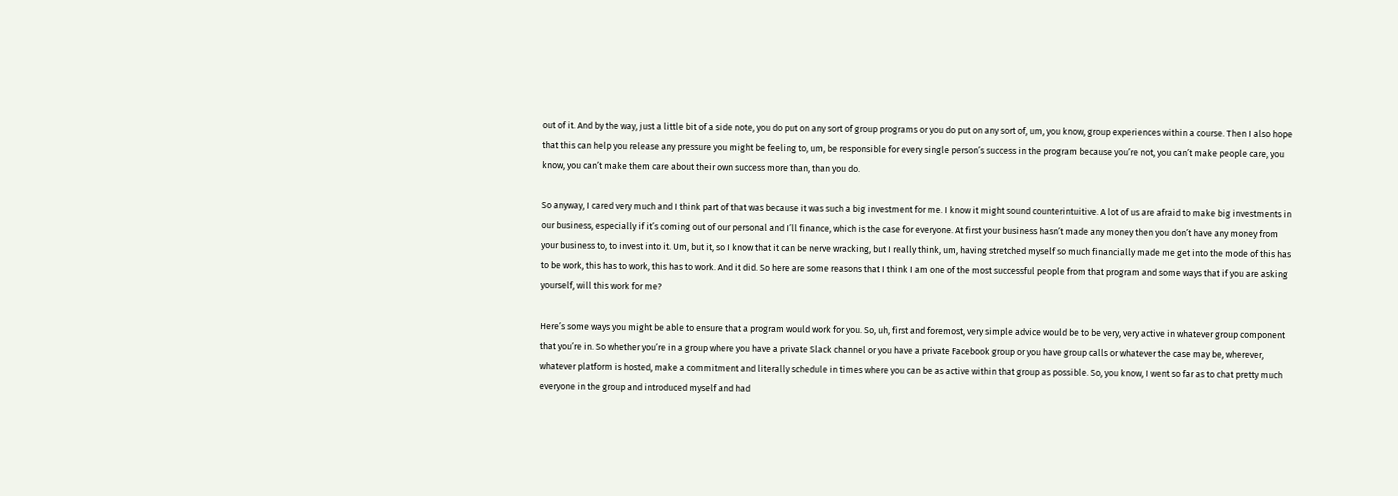out of it. And by the way, just a little bit of a side note, you do put on any sort of group programs or you do put on any sort of, um, you know, group experiences within a course. Then I also hope that this can help you release any pressure you might be feeling to, um, be responsible for every single person’s success in the program because you’re not, you can’t make people care, you know, you can’t make them care about their own success more than, than you do.

So anyway, I cared very much and I think part of that was because it was such a big investment for me. I know it might sound counterintuitive. A lot of us are afraid to make big investments in our business, especially if it’s coming out of our personal and I’ll finance, which is the case for everyone. At first your business hasn’t made any money then you don’t have any money from your business to, to invest into it. Um, but it, so I know that it can be nerve wracking, but I really think, um, having stretched myself so much financially made me get into the mode of this has to be work, this has to work, this has to work. And it did. So here are some reasons that I think I am one of the most successful people from that program and some ways that if you are asking yourself, will this work for me?

Here’s some ways you might be able to ensure that a program would work for you. So, uh, first and foremost, very simple advice would be to be very, very active in whatever group component that you’re in. So whether you’re in a group where you have a private Slack channel or you have a private Facebook group or you have group calls or whatever the case may be, wherever, whatever platform is hosted, make a commitment and literally schedule in times where you can be as active within that group as possible. So, you know, I went so far as to chat pretty much everyone in the group and introduced myself and had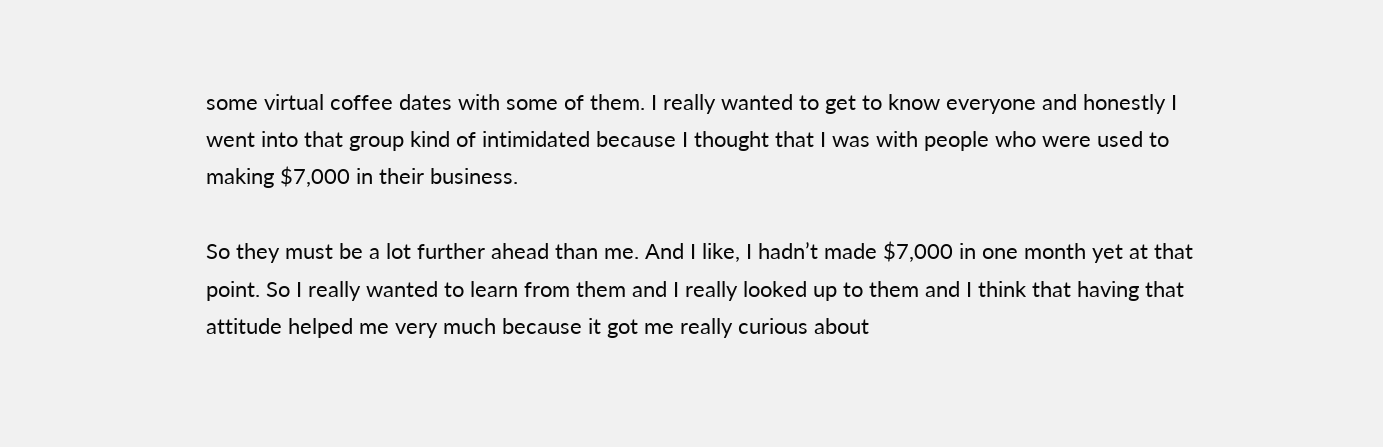some virtual coffee dates with some of them. I really wanted to get to know everyone and honestly I went into that group kind of intimidated because I thought that I was with people who were used to making $7,000 in their business.

So they must be a lot further ahead than me. And I like, I hadn’t made $7,000 in one month yet at that point. So I really wanted to learn from them and I really looked up to them and I think that having that attitude helped me very much because it got me really curious about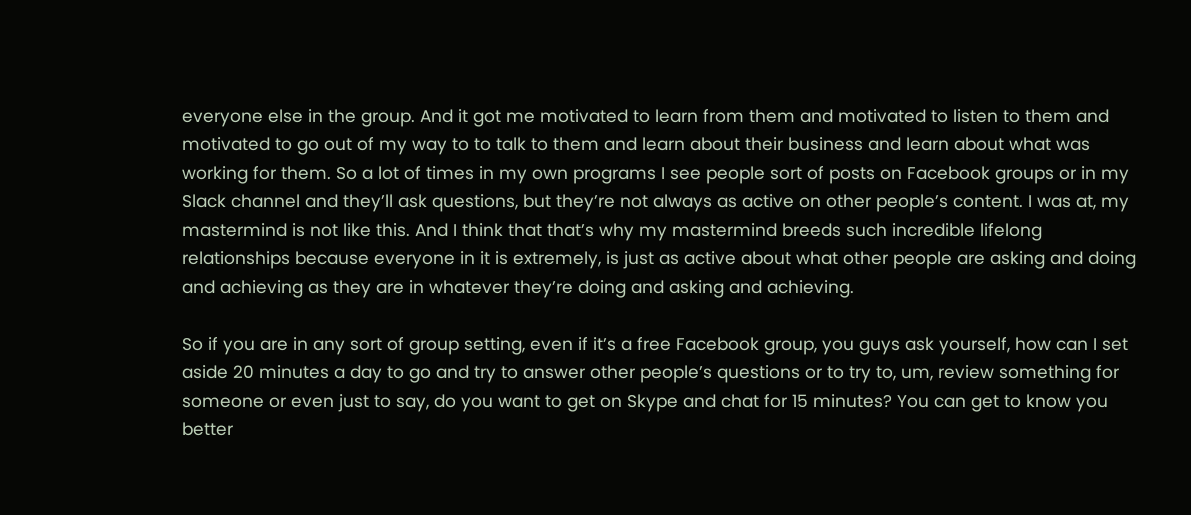everyone else in the group. And it got me motivated to learn from them and motivated to listen to them and motivated to go out of my way to to talk to them and learn about their business and learn about what was working for them. So a lot of times in my own programs I see people sort of posts on Facebook groups or in my Slack channel and they’ll ask questions, but they’re not always as active on other people’s content. I was at, my mastermind is not like this. And I think that that’s why my mastermind breeds such incredible lifelong relationships because everyone in it is extremely, is just as active about what other people are asking and doing and achieving as they are in whatever they’re doing and asking and achieving.

So if you are in any sort of group setting, even if it’s a free Facebook group, you guys ask yourself, how can I set aside 20 minutes a day to go and try to answer other people’s questions or to try to, um, review something for someone or even just to say, do you want to get on Skype and chat for 15 minutes? You can get to know you better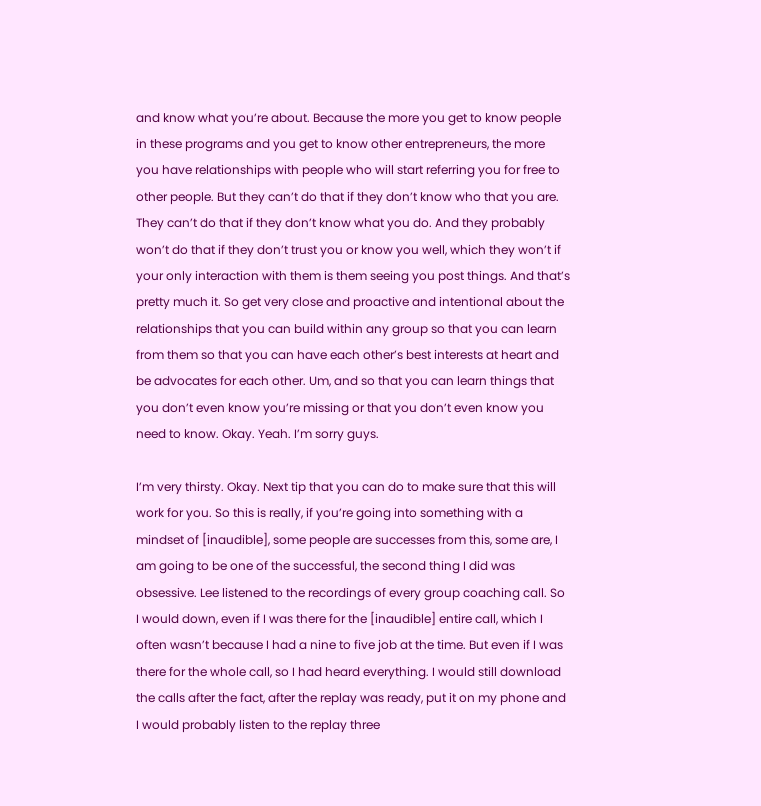and know what you’re about. Because the more you get to know people in these programs and you get to know other entrepreneurs, the more you have relationships with people who will start referring you for free to other people. But they can’t do that if they don’t know who that you are. They can’t do that if they don’t know what you do. And they probably won’t do that if they don’t trust you or know you well, which they won’t if your only interaction with them is them seeing you post things. And that’s pretty much it. So get very close and proactive and intentional about the relationships that you can build within any group so that you can learn from them so that you can have each other’s best interests at heart and be advocates for each other. Um, and so that you can learn things that you don’t even know you’re missing or that you don’t even know you need to know. Okay. Yeah. I’m sorry guys.

I’m very thirsty. Okay. Next tip that you can do to make sure that this will work for you. So this is really, if you’re going into something with a mindset of [inaudible], some people are successes from this, some are, I am going to be one of the successful, the second thing I did was obsessive. Lee listened to the recordings of every group coaching call. So I would down, even if I was there for the [inaudible] entire call, which I often wasn’t because I had a nine to five job at the time. But even if I was there for the whole call, so I had heard everything. I would still download the calls after the fact, after the replay was ready, put it on my phone and I would probably listen to the replay three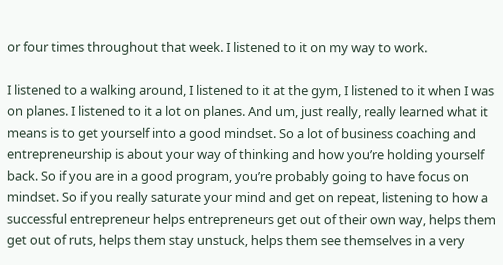or four times throughout that week. I listened to it on my way to work.

I listened to a walking around, I listened to it at the gym, I listened to it when I was on planes. I listened to it a lot on planes. And um, just really, really learned what it means is to get yourself into a good mindset. So a lot of business coaching and entrepreneurship is about your way of thinking and how you’re holding yourself back. So if you are in a good program, you’re probably going to have focus on mindset. So if you really saturate your mind and get on repeat, listening to how a successful entrepreneur helps entrepreneurs get out of their own way, helps them get out of ruts, helps them stay unstuck, helps them see themselves in a very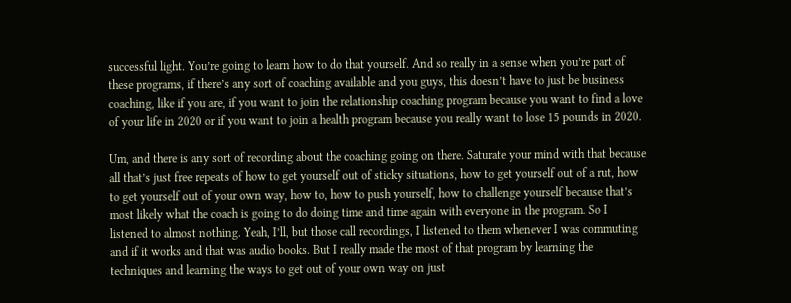successful light. You’re going to learn how to do that yourself. And so really in a sense when you’re part of these programs, if there’s any sort of coaching available and you guys, this doesn’t have to just be business coaching, like if you are, if you want to join the relationship coaching program because you want to find a love of your life in 2020 or if you want to join a health program because you really want to lose 15 pounds in 2020.

Um, and there is any sort of recording about the coaching going on there. Saturate your mind with that because all that’s just free repeats of how to get yourself out of sticky situations, how to get yourself out of a rut, how to get yourself out of your own way, how to, how to push yourself, how to challenge yourself because that’s most likely what the coach is going to do doing time and time again with everyone in the program. So I listened to almost nothing. Yeah, I’ll, but those call recordings, I listened to them whenever I was commuting and if it works and that was audio books. But I really made the most of that program by learning the techniques and learning the ways to get out of your own way on just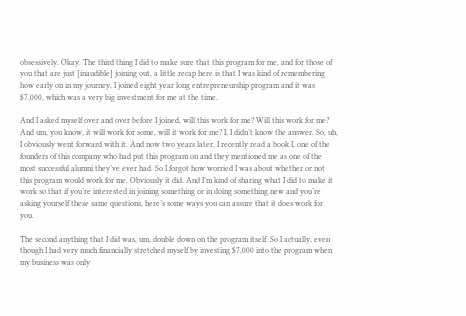obsessively. Okay. The third thing I did to make sure that this program for me, and for those of you that are just [inaudible] joining out, a little recap here is that I was kind of remembering how early on in my journey, I joined eight year long entrepreneurship program and it was $7,000, which was a very big investment for me at the time.

And I asked myself over and over before I joined, will this work for me? Will this work for me? And um, you know, it will work for some, will it work for me? I, I didn’t know the answer. So, uh, I obviously went forward with it. And now two years later, I recently read a book I, one of the founders of this company who had put this program on and they mentioned me as one of the most successful alumni they’ve ever had. So I forgot how worried I was about whether or not this program would work for me. Obviously it did. And I’m kind of sharing what I did to make it work so that if you’re interested in joining something or in doing something new and you’re asking yourself these same questions, here’s some ways you can assure that it does work for you.

The second anything that I did was, um, double down on the program itself. So I actually, even though I had very much financially stretched myself by investing $7,000 into the program when my business was only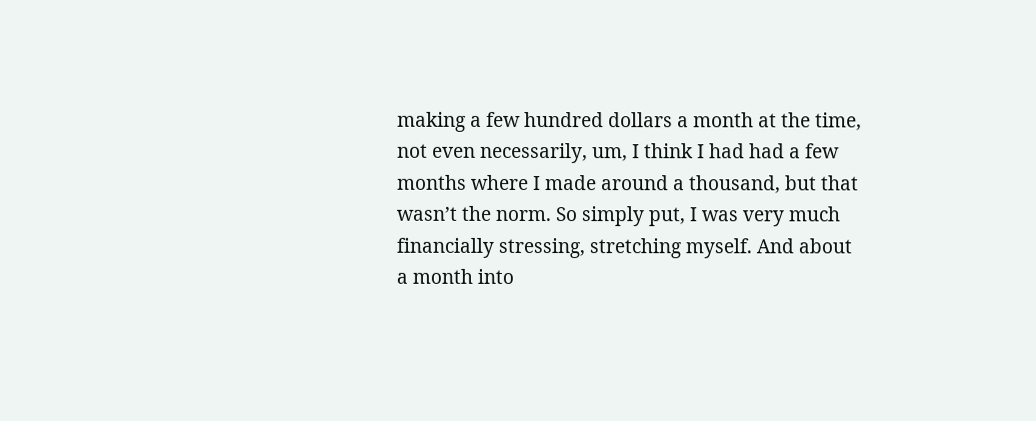making a few hundred dollars a month at the time, not even necessarily, um, I think I had had a few months where I made around a thousand, but that wasn’t the norm. So simply put, I was very much financially stressing, stretching myself. And about a month into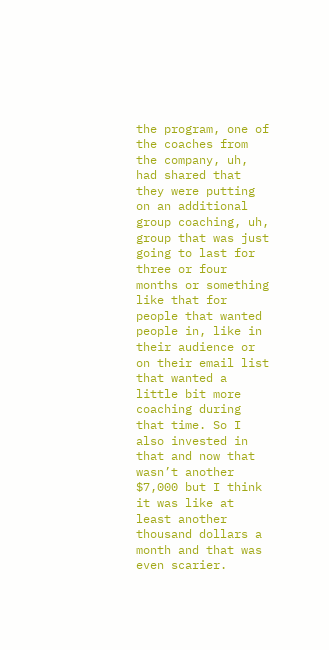the program, one of the coaches from the company, uh, had shared that they were putting on an additional group coaching, uh, group that was just going to last for three or four months or something like that for people that wanted people in, like in their audience or on their email list that wanted a little bit more coaching during that time. So I also invested in that and now that wasn’t another $7,000 but I think it was like at least another thousand dollars a month and that was even scarier.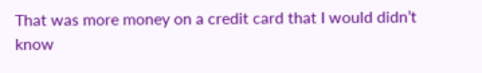That was more money on a credit card that I would didn’t know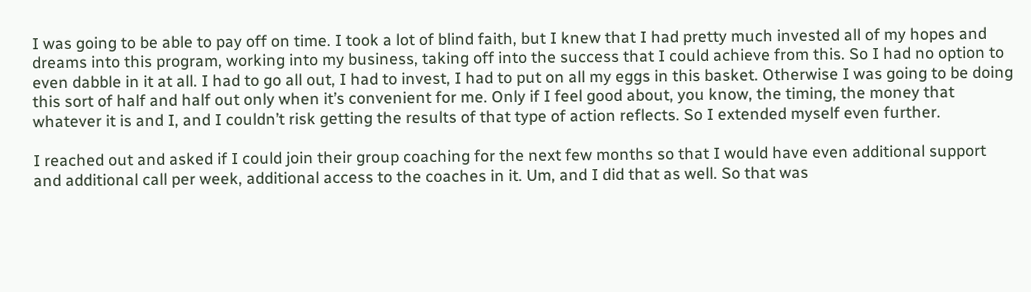I was going to be able to pay off on time. I took a lot of blind faith, but I knew that I had pretty much invested all of my hopes and dreams into this program, working into my business, taking off into the success that I could achieve from this. So I had no option to even dabble in it at all. I had to go all out, I had to invest, I had to put on all my eggs in this basket. Otherwise I was going to be doing this sort of half and half out only when it’s convenient for me. Only if I feel good about, you know, the timing, the money that whatever it is and I, and I couldn’t risk getting the results of that type of action reflects. So I extended myself even further.

I reached out and asked if I could join their group coaching for the next few months so that I would have even additional support and additional call per week, additional access to the coaches in it. Um, and I did that as well. So that was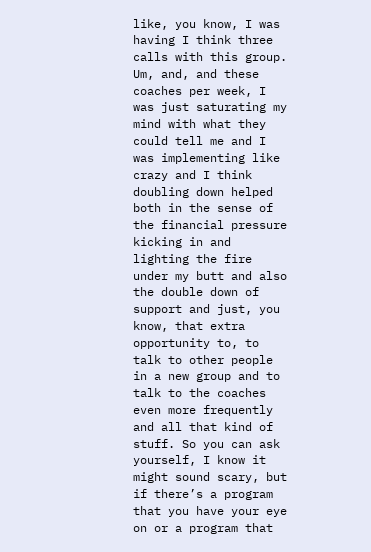like, you know, I was having I think three calls with this group. Um, and, and these coaches per week, I was just saturating my mind with what they could tell me and I was implementing like crazy and I think doubling down helped both in the sense of the financial pressure kicking in and lighting the fire under my butt and also the double down of support and just, you know, that extra opportunity to, to talk to other people in a new group and to talk to the coaches even more frequently and all that kind of stuff. So you can ask yourself, I know it might sound scary, but if there’s a program that you have your eye on or a program that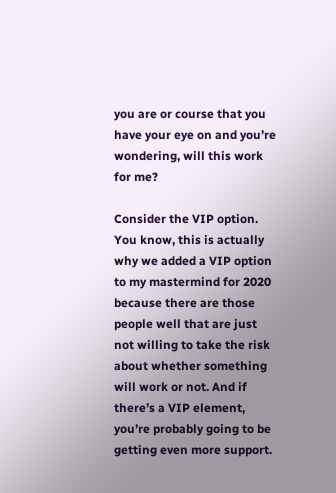you are or course that you have your eye on and you’re wondering, will this work for me?

Consider the VIP option. You know, this is actually why we added a VIP option to my mastermind for 2020 because there are those people well that are just not willing to take the risk about whether something will work or not. And if there’s a VIP element, you’re probably going to be getting even more support.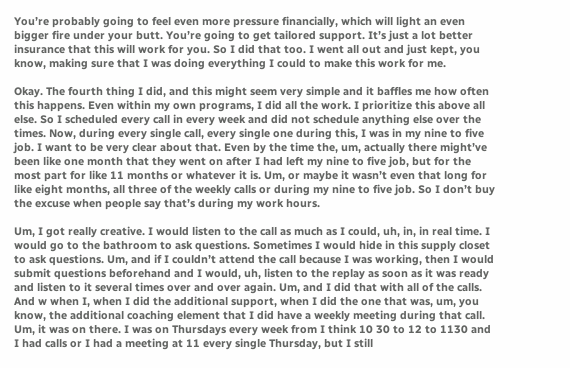You’re probably going to feel even more pressure financially, which will light an even bigger fire under your butt. You’re going to get tailored support. It’s just a lot better insurance that this will work for you. So I did that too. I went all out and just kept, you know, making sure that I was doing everything I could to make this work for me.

Okay. The fourth thing I did, and this might seem very simple and it baffles me how often this happens. Even within my own programs, I did all the work. I prioritize this above all else. So I scheduled every call in every week and did not schedule anything else over the times. Now, during every single call, every single one during this, I was in my nine to five job. I want to be very clear about that. Even by the time the, um, actually there might’ve been like one month that they went on after I had left my nine to five job, but for the most part for like 11 months or whatever it is. Um, or maybe it wasn’t even that long for like eight months, all three of the weekly calls or during my nine to five job. So I don’t buy the excuse when people say that’s during my work hours.

Um, I got really creative. I would listen to the call as much as I could, uh, in, in real time. I would go to the bathroom to ask questions. Sometimes I would hide in this supply closet to ask questions. Um, and if I couldn’t attend the call because I was working, then I would submit questions beforehand and I would, uh, listen to the replay as soon as it was ready and listen to it several times over and over again. Um, and I did that with all of the calls. And w when I, when I did the additional support, when I did the one that was, um, you know, the additional coaching element that I did have a weekly meeting during that call. Um, it was on there. I was on Thursdays every week from I think 10 30 to 12 to 1130 and I had calls or I had a meeting at 11 every single Thursday, but I still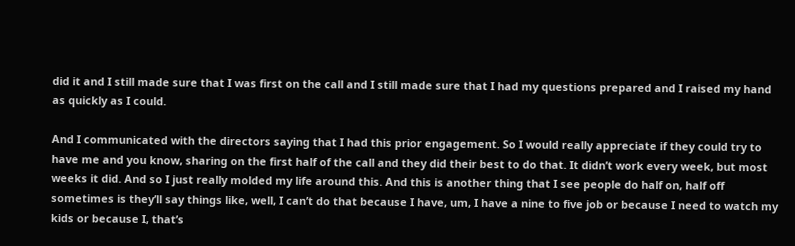did it and I still made sure that I was first on the call and I still made sure that I had my questions prepared and I raised my hand as quickly as I could.

And I communicated with the directors saying that I had this prior engagement. So I would really appreciate if they could try to have me and you know, sharing on the first half of the call and they did their best to do that. It didn’t work every week, but most weeks it did. And so I just really molded my life around this. And this is another thing that I see people do half on, half off sometimes is they’ll say things like, well, I can’t do that because I have, um, I have a nine to five job or because I need to watch my kids or because I, that’s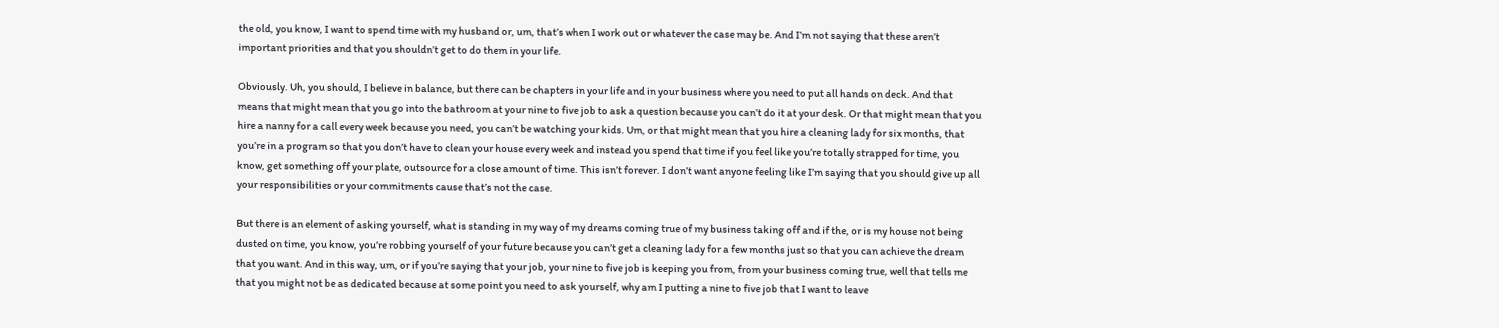the old, you know, I want to spend time with my husband or, um, that’s when I work out or whatever the case may be. And I’m not saying that these aren’t important priorities and that you shouldn’t get to do them in your life.

Obviously. Uh, you should, I believe in balance, but there can be chapters in your life and in your business where you need to put all hands on deck. And that means that might mean that you go into the bathroom at your nine to five job to ask a question because you can’t do it at your desk. Or that might mean that you hire a nanny for a call every week because you need, you can’t be watching your kids. Um, or that might mean that you hire a cleaning lady for six months, that you’re in a program so that you don’t have to clean your house every week and instead you spend that time if you feel like you’re totally strapped for time, you know, get something off your plate, outsource for a close amount of time. This isn’t forever. I don’t want anyone feeling like I’m saying that you should give up all your responsibilities or your commitments cause that’s not the case.

But there is an element of asking yourself, what is standing in my way of my dreams coming true of my business taking off and if the, or is my house not being dusted on time, you know, you’re robbing yourself of your future because you can’t get a cleaning lady for a few months just so that you can achieve the dream that you want. And in this way, um, or if you’re saying that your job, your nine to five job is keeping you from, from your business coming true, well that tells me that you might not be as dedicated because at some point you need to ask yourself, why am I putting a nine to five job that I want to leave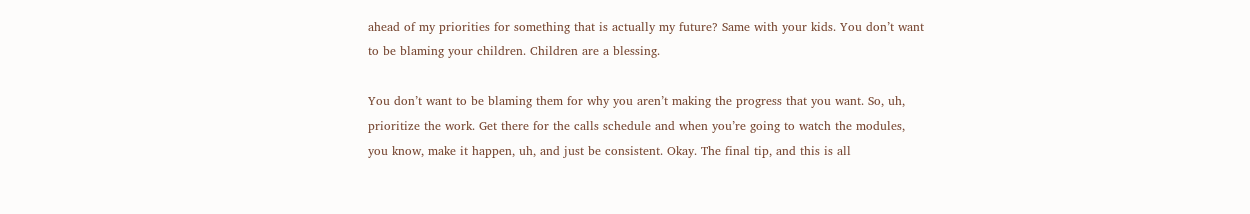ahead of my priorities for something that is actually my future? Same with your kids. You don’t want to be blaming your children. Children are a blessing.

You don’t want to be blaming them for why you aren’t making the progress that you want. So, uh, prioritize the work. Get there for the calls schedule and when you’re going to watch the modules, you know, make it happen, uh, and just be consistent. Okay. The final tip, and this is all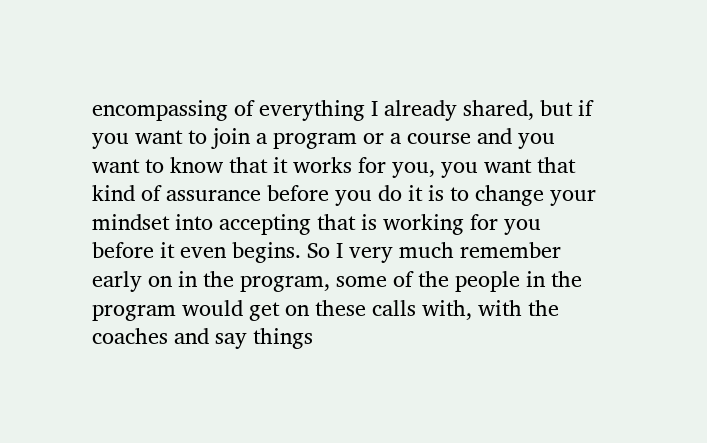encompassing of everything I already shared, but if you want to join a program or a course and you want to know that it works for you, you want that kind of assurance before you do it is to change your mindset into accepting that is working for you before it even begins. So I very much remember early on in the program, some of the people in the program would get on these calls with, with the coaches and say things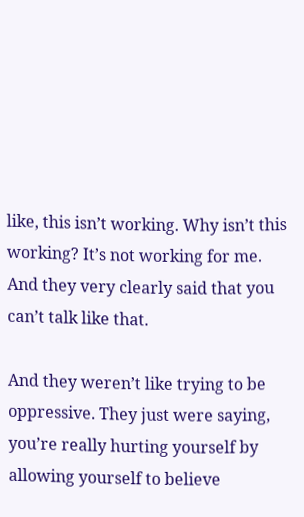like, this isn’t working. Why isn’t this working? It’s not working for me. And they very clearly said that you can’t talk like that.

And they weren’t like trying to be oppressive. They just were saying, you’re really hurting yourself by allowing yourself to believe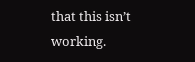that this isn’t working.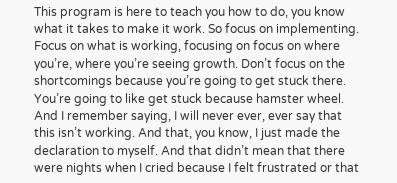This program is here to teach you how to do, you know what it takes to make it work. So focus on implementing. Focus on what is working, focusing on focus on where you’re, where you’re seeing growth. Don’t focus on the shortcomings because you’re going to get stuck there. You’re going to like get stuck because hamster wheel. And I remember saying, I will never ever, ever say that this isn’t working. And that, you know, I just made the declaration to myself. And that didn’t mean that there were nights when I cried because I felt frustrated or that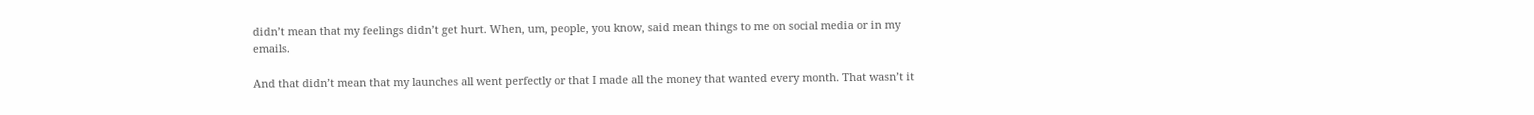didn’t mean that my feelings didn’t get hurt. When, um, people, you know, said mean things to me on social media or in my emails.

And that didn’t mean that my launches all went perfectly or that I made all the money that wanted every month. That wasn’t it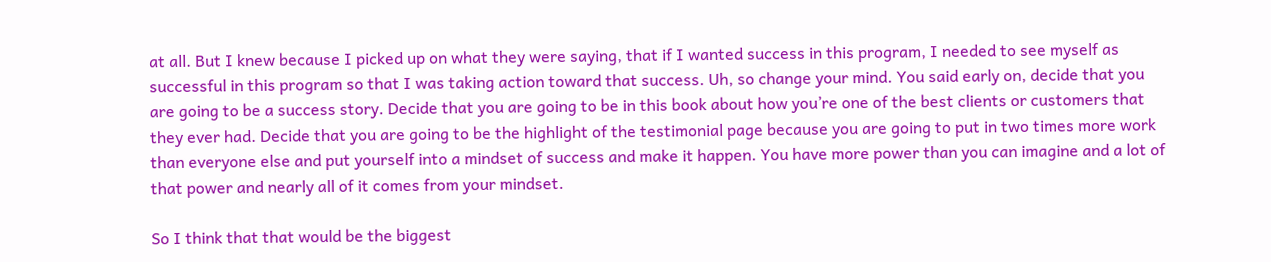at all. But I knew because I picked up on what they were saying, that if I wanted success in this program, I needed to see myself as successful in this program so that I was taking action toward that success. Uh, so change your mind. You said early on, decide that you are going to be a success story. Decide that you are going to be in this book about how you’re one of the best clients or customers that they ever had. Decide that you are going to be the highlight of the testimonial page because you are going to put in two times more work than everyone else and put yourself into a mindset of success and make it happen. You have more power than you can imagine and a lot of that power and nearly all of it comes from your mindset.

So I think that that would be the biggest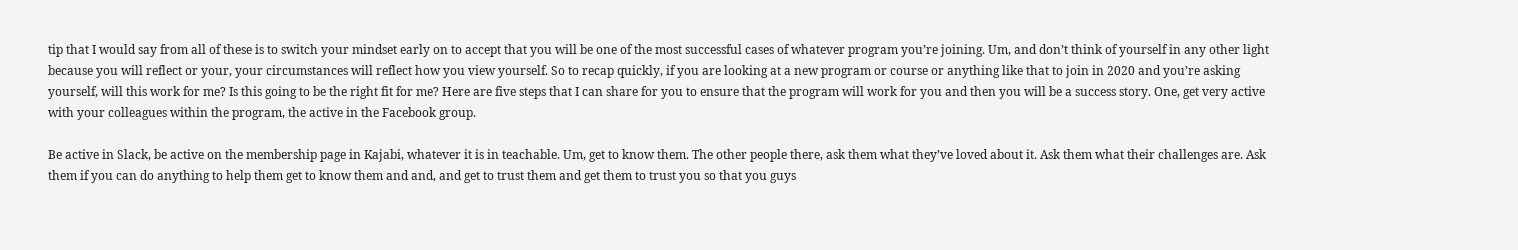tip that I would say from all of these is to switch your mindset early on to accept that you will be one of the most successful cases of whatever program you’re joining. Um, and don’t think of yourself in any other light because you will reflect or your, your circumstances will reflect how you view yourself. So to recap quickly, if you are looking at a new program or course or anything like that to join in 2020 and you’re asking yourself, will this work for me? Is this going to be the right fit for me? Here are five steps that I can share for you to ensure that the program will work for you and then you will be a success story. One, get very active with your colleagues within the program, the active in the Facebook group.

Be active in Slack, be active on the membership page in Kajabi, whatever it is in teachable. Um, get to know them. The other people there, ask them what they’ve loved about it. Ask them what their challenges are. Ask them if you can do anything to help them get to know them and and, and get to trust them and get them to trust you so that you guys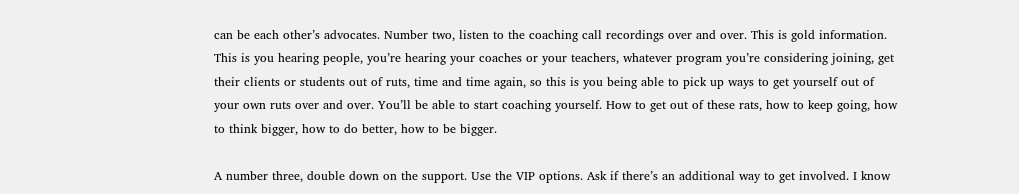can be each other’s advocates. Number two, listen to the coaching call recordings over and over. This is gold information. This is you hearing people, you’re hearing your coaches or your teachers, whatever program you’re considering joining, get their clients or students out of ruts, time and time again, so this is you being able to pick up ways to get yourself out of your own ruts over and over. You’ll be able to start coaching yourself. How to get out of these rats, how to keep going, how to think bigger, how to do better, how to be bigger.

A number three, double down on the support. Use the VIP options. Ask if there’s an additional way to get involved. I know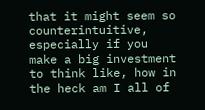that it might seem so counterintuitive, especially if you make a big investment to think like, how in the heck am I all of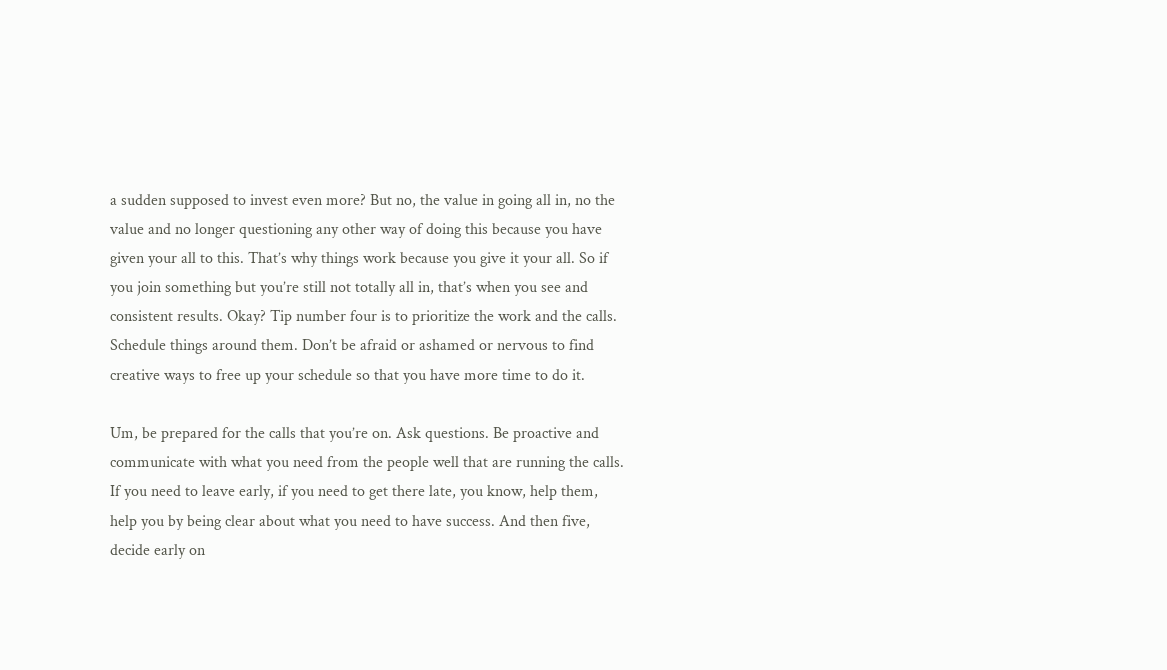a sudden supposed to invest even more? But no, the value in going all in, no the value and no longer questioning any other way of doing this because you have given your all to this. That’s why things work because you give it your all. So if you join something but you’re still not totally all in, that’s when you see and consistent results. Okay? Tip number four is to prioritize the work and the calls. Schedule things around them. Don’t be afraid or ashamed or nervous to find creative ways to free up your schedule so that you have more time to do it.

Um, be prepared for the calls that you’re on. Ask questions. Be proactive and communicate with what you need from the people well that are running the calls. If you need to leave early, if you need to get there late, you know, help them, help you by being clear about what you need to have success. And then five, decide early on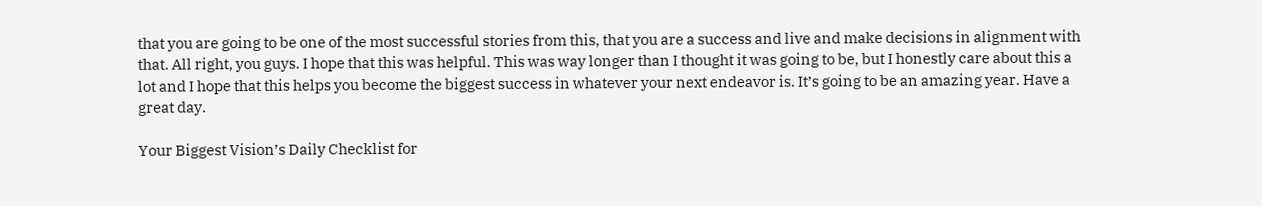that you are going to be one of the most successful stories from this, that you are a success and live and make decisions in alignment with that. All right, you guys. I hope that this was helpful. This was way longer than I thought it was going to be, but I honestly care about this a lot and I hope that this helps you become the biggest success in whatever your next endeavor is. It’s going to be an amazing year. Have a great day.

Your Biggest Vision’s Daily Checklist for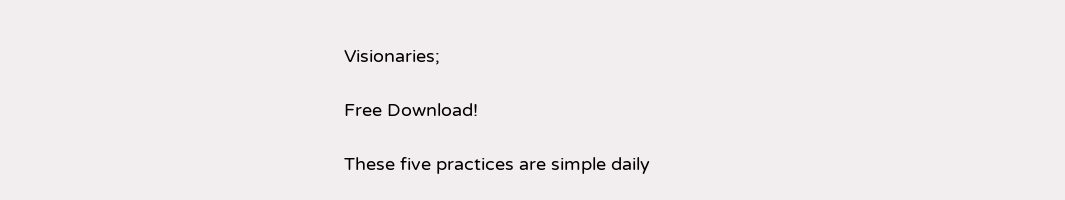Visionaries;

Free Download!

These five practices are simple daily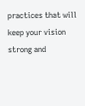practices that will keep your vision strong and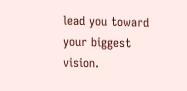lead you toward your biggest vision.